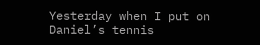Yesterday when I put on Daniel’s tennis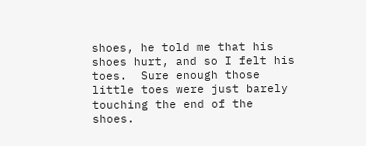shoes, he told me that his shoes hurt, and so I felt his toes.  Sure enough those little toes were just barely touching the end of the shoes.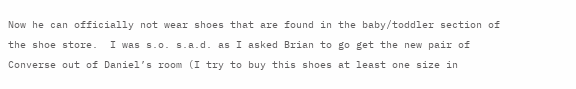Now he can officially not wear shoes that are found in the baby/toddler section of the shoe store.  I was s.o. s.a.d. as I asked Brian to go get the new pair of Converse out of Daniel’s room (I try to buy this shoes at least one size in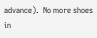advance).  No more shoes in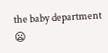the baby department 😦